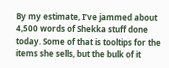By my estimate, I’ve jammed about 4,500 words of Shekka stuff done today. Some of that is tooltips for the items she sells, but the bulk of it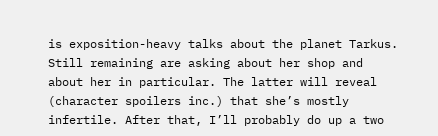is exposition-heavy talks about the planet Tarkus. Still remaining are asking about her shop and about her in particular. The latter will reveal (character spoilers inc.) that she’s mostly infertile. After that, I’ll probably do up a two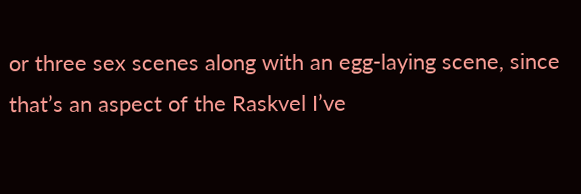or three sex scenes along with an egg-laying scene, since that’s an aspect of the Raskvel I’ve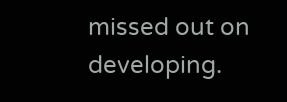missed out on developing.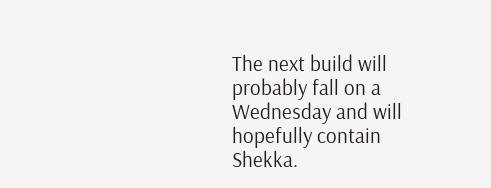The next build will probably fall on a Wednesday and will hopefully contain Shekka.